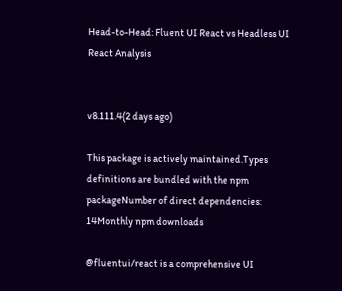Head-to-Head: Fluent UI React vs Headless UI React Analysis


v8.111.4(2 days ago)

This package is actively maintained.Types definitions are bundled with the npm packageNumber of direct dependencies: 14Monthly npm downloads

@fluentui/react is a comprehensive UI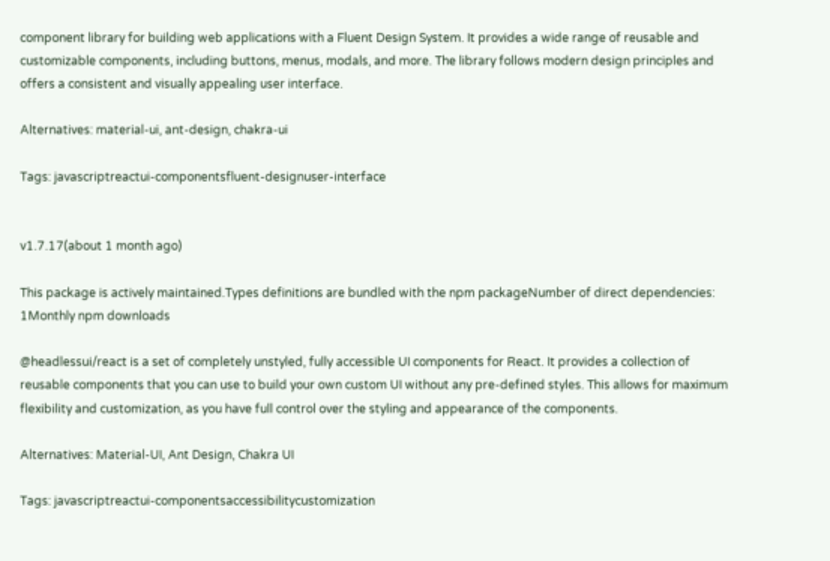component library for building web applications with a Fluent Design System. It provides a wide range of reusable and customizable components, including buttons, menus, modals, and more. The library follows modern design principles and offers a consistent and visually appealing user interface.

Alternatives: material-ui, ant-design, chakra-ui

Tags: javascriptreactui-componentsfluent-designuser-interface


v1.7.17(about 1 month ago)

This package is actively maintained.Types definitions are bundled with the npm packageNumber of direct dependencies: 1Monthly npm downloads

@headlessui/react is a set of completely unstyled, fully accessible UI components for React. It provides a collection of reusable components that you can use to build your own custom UI without any pre-defined styles. This allows for maximum flexibility and customization, as you have full control over the styling and appearance of the components.

Alternatives: Material-UI, Ant Design, Chakra UI

Tags: javascriptreactui-componentsaccessibilitycustomization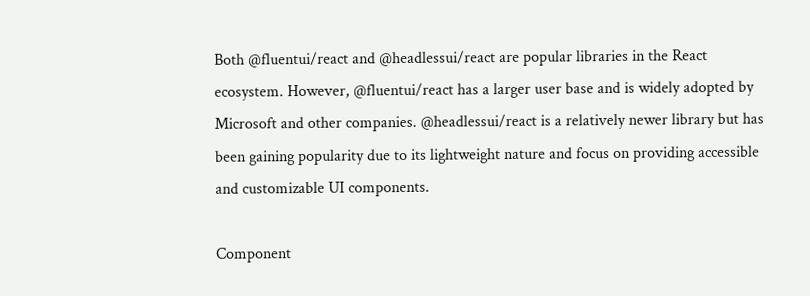Both @fluentui/react and @headlessui/react are popular libraries in the React ecosystem. However, @fluentui/react has a larger user base and is widely adopted by Microsoft and other companies. @headlessui/react is a relatively newer library but has been gaining popularity due to its lightweight nature and focus on providing accessible and customizable UI components.

Component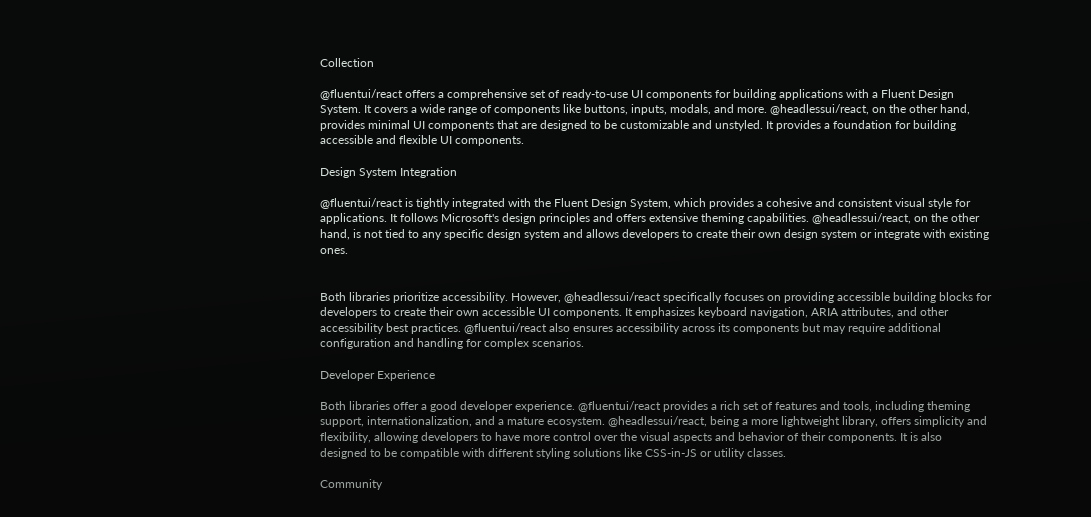Collection

@fluentui/react offers a comprehensive set of ready-to-use UI components for building applications with a Fluent Design System. It covers a wide range of components like buttons, inputs, modals, and more. @headlessui/react, on the other hand, provides minimal UI components that are designed to be customizable and unstyled. It provides a foundation for building accessible and flexible UI components.

Design System Integration

@fluentui/react is tightly integrated with the Fluent Design System, which provides a cohesive and consistent visual style for applications. It follows Microsoft's design principles and offers extensive theming capabilities. @headlessui/react, on the other hand, is not tied to any specific design system and allows developers to create their own design system or integrate with existing ones.


Both libraries prioritize accessibility. However, @headlessui/react specifically focuses on providing accessible building blocks for developers to create their own accessible UI components. It emphasizes keyboard navigation, ARIA attributes, and other accessibility best practices. @fluentui/react also ensures accessibility across its components but may require additional configuration and handling for complex scenarios.

Developer Experience

Both libraries offer a good developer experience. @fluentui/react provides a rich set of features and tools, including theming support, internationalization, and a mature ecosystem. @headlessui/react, being a more lightweight library, offers simplicity and flexibility, allowing developers to have more control over the visual aspects and behavior of their components. It is also designed to be compatible with different styling solutions like CSS-in-JS or utility classes.

Community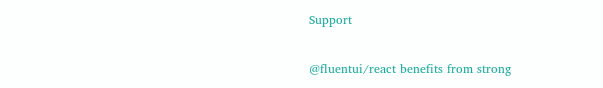Support

@fluentui/react benefits from strong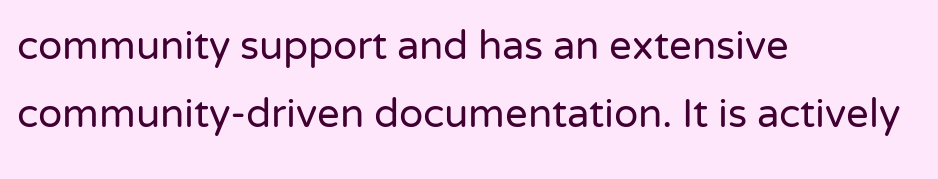community support and has an extensive community-driven documentation. It is actively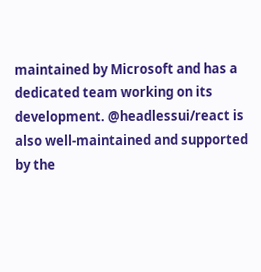maintained by Microsoft and has a dedicated team working on its development. @headlessui/react is also well-maintained and supported by the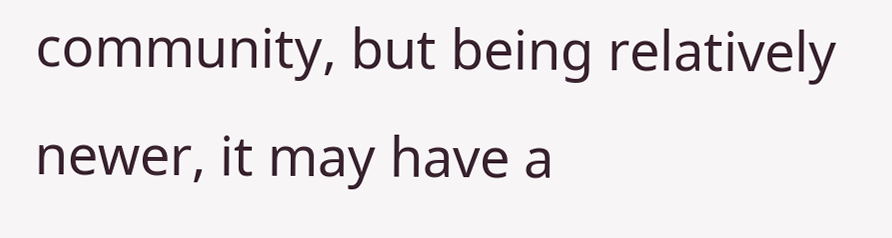community, but being relatively newer, it may have a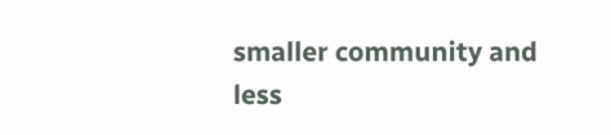smaller community and less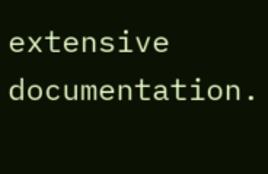extensive documentation.